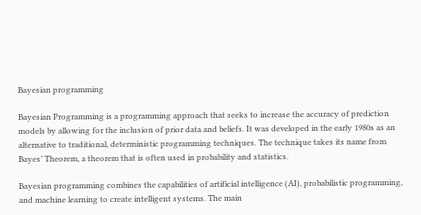Bayesian programming

Bayesian Programming is a programming approach that seeks to increase the accuracy of prediction models by allowing for the inclusion of prior data and beliefs. It was developed in the early 1980s as an alternative to traditional, deterministic programming techniques. The technique takes its name from Bayes’ Theorem, a theorem that is often used in probability and statistics.

Bayesian programming combines the capabilities of artificial intelligence (AI), probabilistic programming, and machine learning to create intelligent systems. The main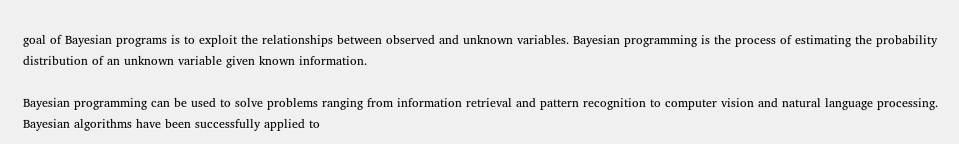goal of Bayesian programs is to exploit the relationships between observed and unknown variables. Bayesian programming is the process of estimating the probability distribution of an unknown variable given known information.

Bayesian programming can be used to solve problems ranging from information retrieval and pattern recognition to computer vision and natural language processing. Bayesian algorithms have been successfully applied to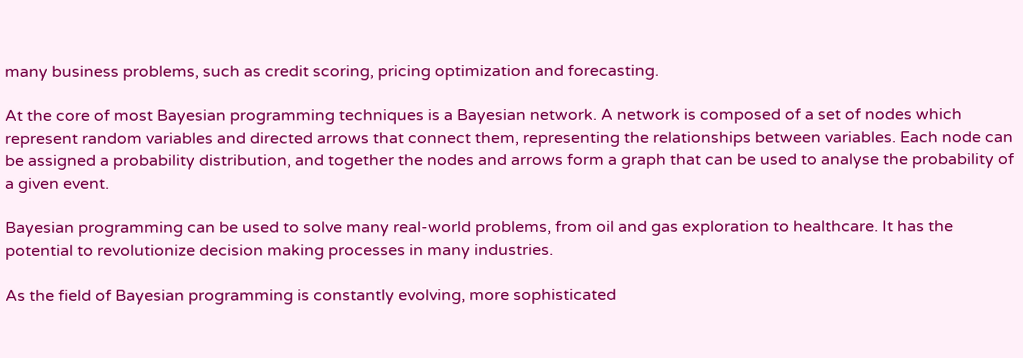many business problems, such as credit scoring, pricing optimization and forecasting.

At the core of most Bayesian programming techniques is a Bayesian network. A network is composed of a set of nodes which represent random variables and directed arrows that connect them, representing the relationships between variables. Each node can be assigned a probability distribution, and together the nodes and arrows form a graph that can be used to analyse the probability of a given event.

Bayesian programming can be used to solve many real-world problems, from oil and gas exploration to healthcare. It has the potential to revolutionize decision making processes in many industries.

As the field of Bayesian programming is constantly evolving, more sophisticated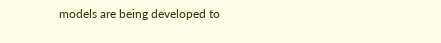models are being developed to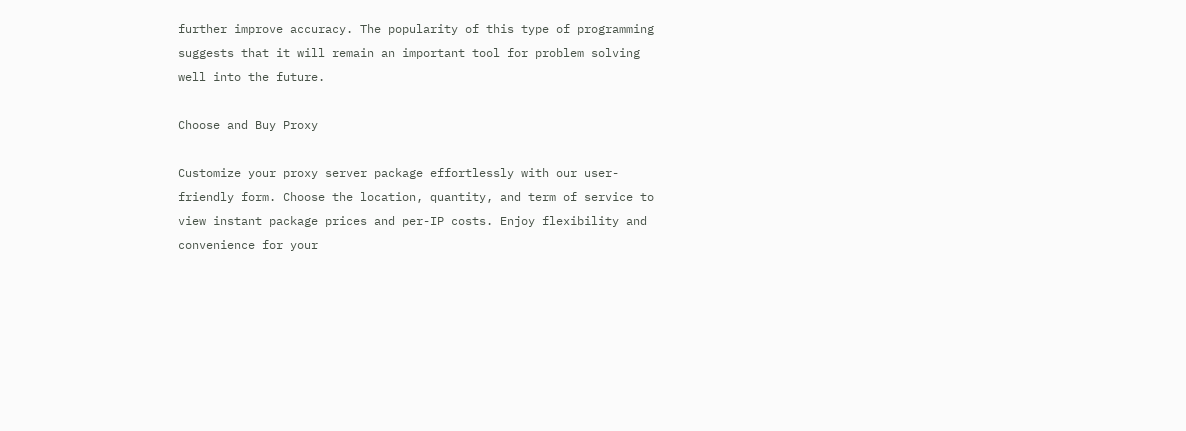further improve accuracy. The popularity of this type of programming suggests that it will remain an important tool for problem solving well into the future.

Choose and Buy Proxy

Customize your proxy server package effortlessly with our user-friendly form. Choose the location, quantity, and term of service to view instant package prices and per-IP costs. Enjoy flexibility and convenience for your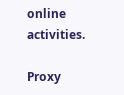online activities.

Proxy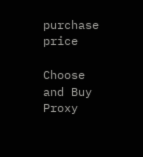purchase price

Choose and Buy Proxy